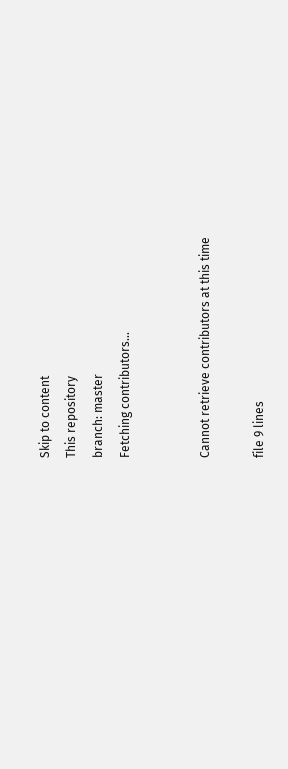Skip to content
This repository
branch: master
Fetching contributors…


Cannot retrieve contributors at this time

file 9 lines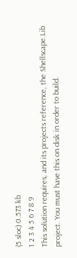(5 sloc) 0.573 kb
1 2 3 4 5 6 7 8 9
This solution requires, and its projects reference, the Shellscape.Lib project. You must have this on disk in order to build.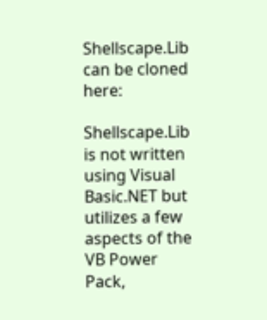Shellscape.Lib can be cloned here:

Shellscape.Lib is not written using Visual Basic.NET but utilizes a few aspects of the VB Power Pack,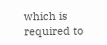which is required to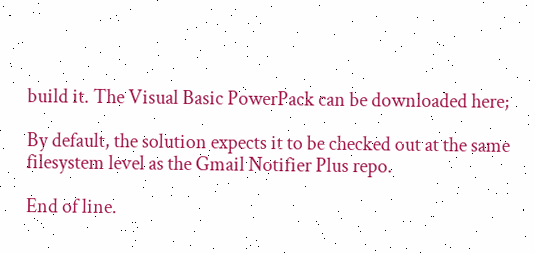build it. The Visual Basic PowerPack can be downloaded here;

By default, the solution expects it to be checked out at the same filesystem level as the Gmail Notifier Plus repo.

End of line.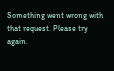Something went wrong with that request. Please try again.